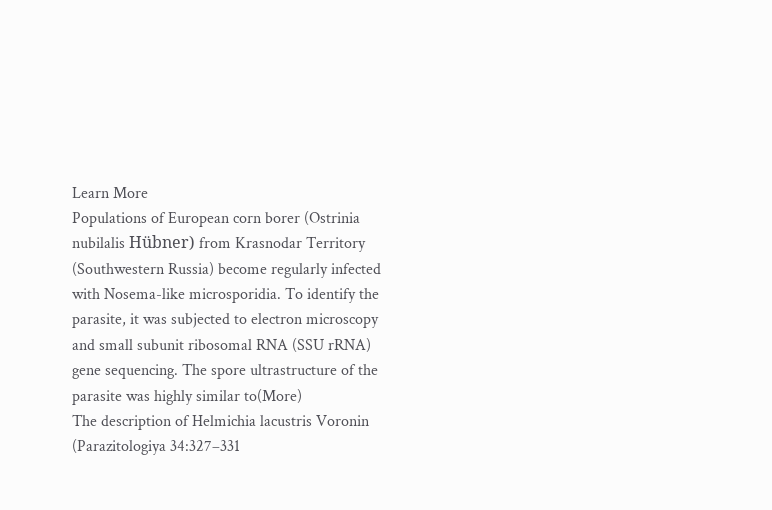Learn More
Populations of European corn borer (Ostrinia nubilalis Hübner) from Krasnodar Territory (Southwestern Russia) become regularly infected with Nosema-like microsporidia. To identify the parasite, it was subjected to electron microscopy and small subunit ribosomal RNA (SSU rRNA) gene sequencing. The spore ultrastructure of the parasite was highly similar to(More)
The description of Helmichia lacustris Voronin (Parazitologiya 34:327–331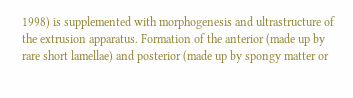1998) is supplemented with morphogenesis and ultrastructure of the extrusion apparatus. Formation of the anterior (made up by rare short lamellae) and posterior (made up by spongy matter or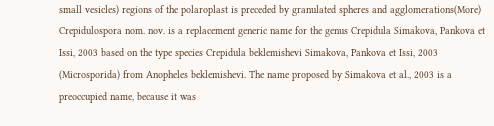small vesicles) regions of the polaroplast is preceded by granulated spheres and agglomerations(More)
Crepidulospora nom. nov. is a replacement generic name for the genus Crepidula Simakova, Pankova et Issi, 2003 based on the type species Crepidula beklemishevi Simakova, Pankova et Issi, 2003 (Microsporida) from Anopheles beklemishevi. The name proposed by Simakova et al., 2003 is a preoccupied name, because it was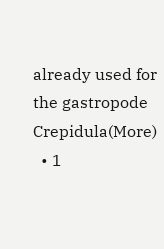already used for the gastropode Crepidula(More)
  • 1